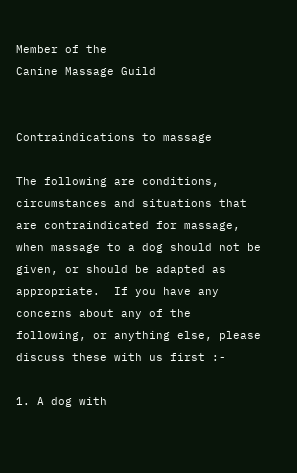Member of the
Canine Massage Guild


Contraindications to massage

The following are conditions, circumstances and situations that are contraindicated for massage, when massage to a dog should not be given, or should be adapted as appropriate.  If you have any concerns about any of the following, or anything else, please discuss these with us first :-

1. A dog with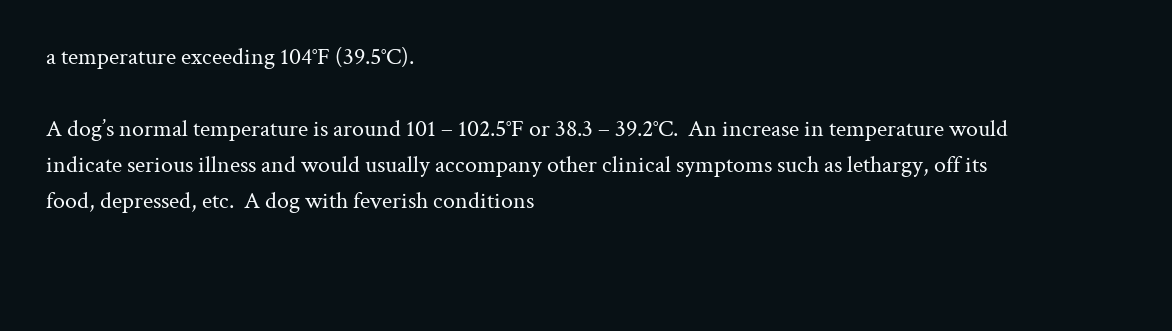a temperature exceeding 104°F (39.5°C).

A dog’s normal temperature is around 101 – 102.5°F or 38.3 – 39.2°C.  An increase in temperature would indicate serious illness and would usually accompany other clinical symptoms such as lethargy, off its food, depressed, etc.  A dog with feverish conditions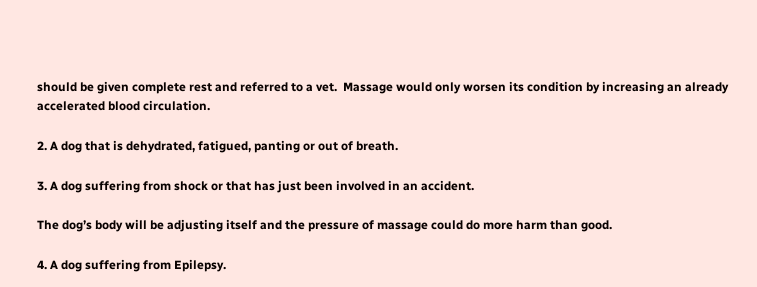should be given complete rest and referred to a vet.  Massage would only worsen its condition by increasing an already accelerated blood circulation.

2. A dog that is dehydrated, fatigued, panting or out of breath.

3. A dog suffering from shock or that has just been involved in an accident.

The dog’s body will be adjusting itself and the pressure of massage could do more harm than good.

4. A dog suffering from Epilepsy.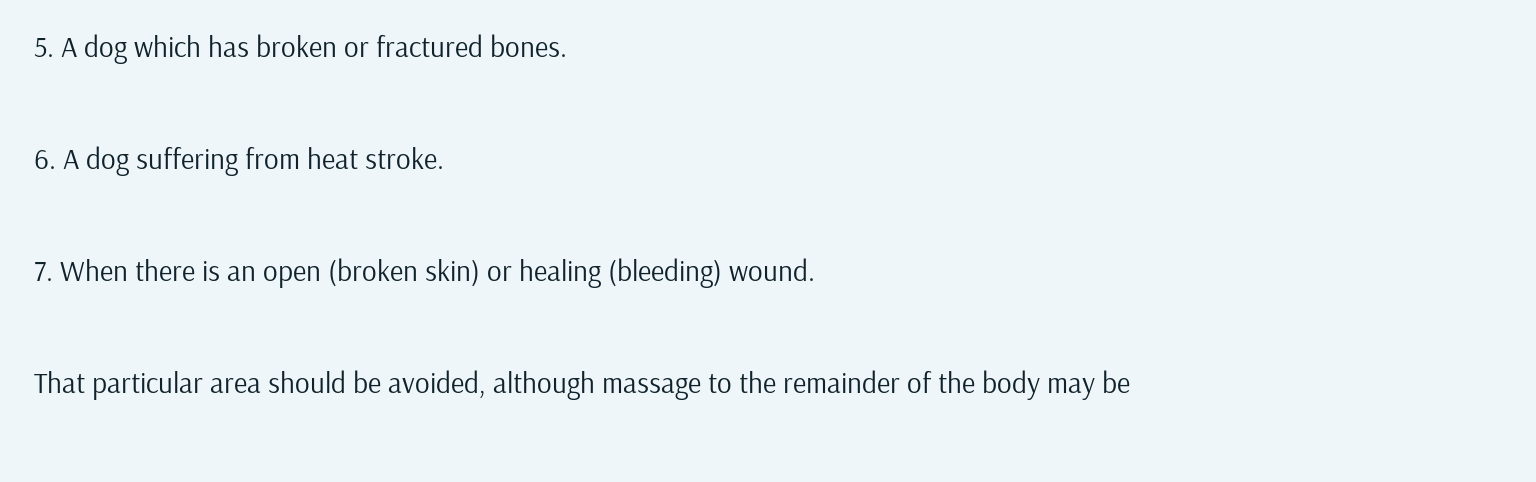5. A dog which has broken or fractured bones.

6. A dog suffering from heat stroke.

7. When there is an open (broken skin) or healing (bleeding) wound.

That particular area should be avoided, although massage to the remainder of the body may be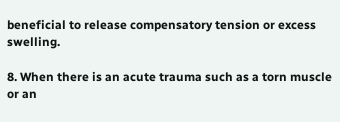beneficial to release compensatory tension or excess swelling.

8. When there is an acute trauma such as a torn muscle or an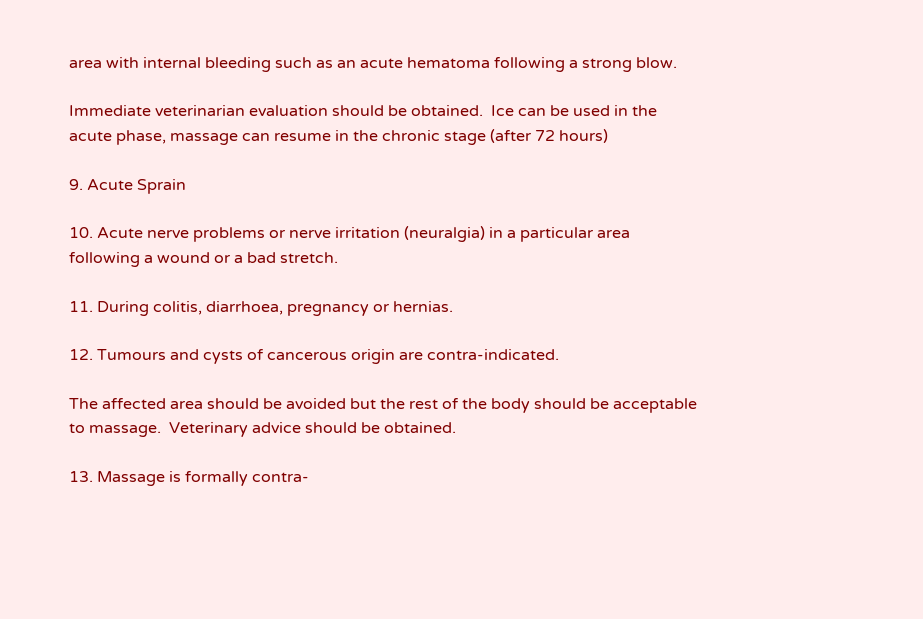area with internal bleeding such as an acute hematoma following a strong blow.

Immediate veterinarian evaluation should be obtained.  Ice can be used in the acute phase, massage can resume in the chronic stage (after 72 hours)

9. Acute Sprain

10. Acute nerve problems or nerve irritation (neuralgia) in a particular area following a wound or a bad stretch.

11. During colitis, diarrhoea, pregnancy or hernias.

12. Tumours and cysts of cancerous origin are contra-indicated.

The affected area should be avoided but the rest of the body should be acceptable to massage.  Veterinary advice should be obtained.

13. Massage is formally contra-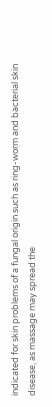indicated for skin problems of a fungal origin such as ring-worm and bacterial skin disease, as massage may spread the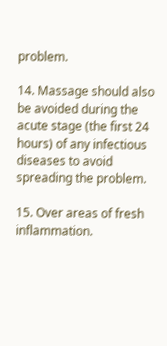problem.

14. Massage should also be avoided during the acute stage (the first 24 hours) of any infectious diseases to avoid spreading the problem.

15. Over areas of fresh inflammation.